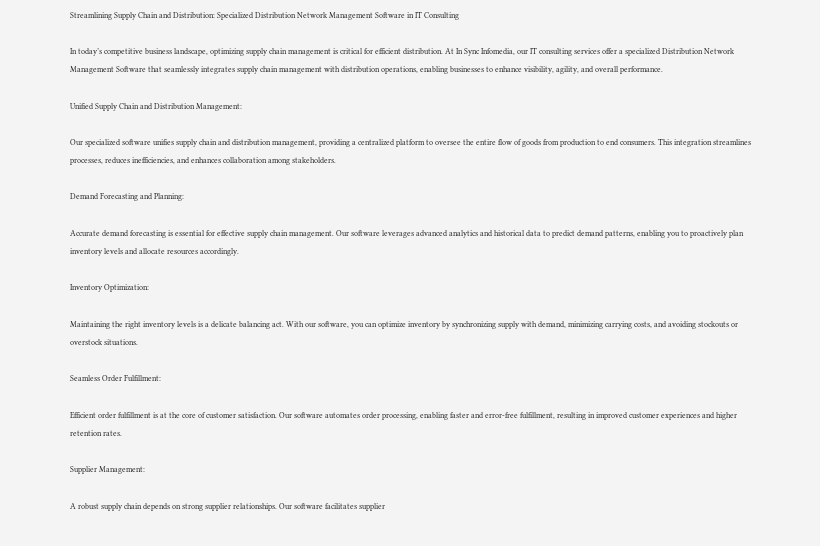Streamlining Supply Chain and Distribution: Specialized Distribution Network Management Software in IT Consulting

In today’s competitive business landscape, optimizing supply chain management is critical for efficient distribution. At In Sync Infomedia, our IT consulting services offer a specialized Distribution Network Management Software that seamlessly integrates supply chain management with distribution operations, enabling businesses to enhance visibility, agility, and overall performance.

Unified Supply Chain and Distribution Management:

Our specialized software unifies supply chain and distribution management, providing a centralized platform to oversee the entire flow of goods from production to end consumers. This integration streamlines processes, reduces inefficiencies, and enhances collaboration among stakeholders.

Demand Forecasting and Planning:

Accurate demand forecasting is essential for effective supply chain management. Our software leverages advanced analytics and historical data to predict demand patterns, enabling you to proactively plan inventory levels and allocate resources accordingly.

Inventory Optimization:

Maintaining the right inventory levels is a delicate balancing act. With our software, you can optimize inventory by synchronizing supply with demand, minimizing carrying costs, and avoiding stockouts or overstock situations.

Seamless Order Fulfillment:

Efficient order fulfillment is at the core of customer satisfaction. Our software automates order processing, enabling faster and error-free fulfillment, resulting in improved customer experiences and higher retention rates.

Supplier Management:

A robust supply chain depends on strong supplier relationships. Our software facilitates supplier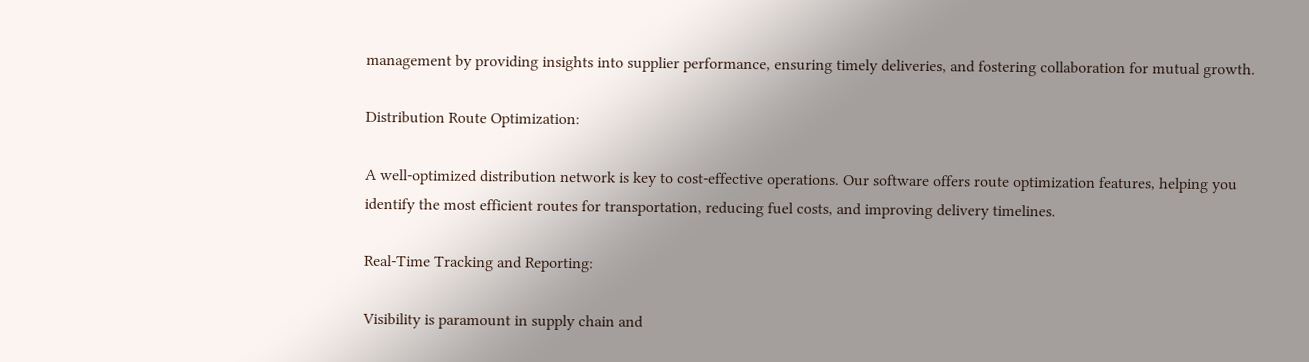management by providing insights into supplier performance, ensuring timely deliveries, and fostering collaboration for mutual growth.

Distribution Route Optimization:

A well-optimized distribution network is key to cost-effective operations. Our software offers route optimization features, helping you identify the most efficient routes for transportation, reducing fuel costs, and improving delivery timelines.

Real-Time Tracking and Reporting:

Visibility is paramount in supply chain and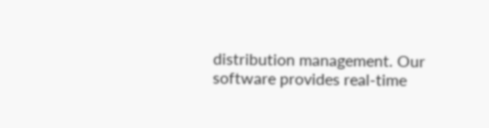distribution management. Our software provides real-time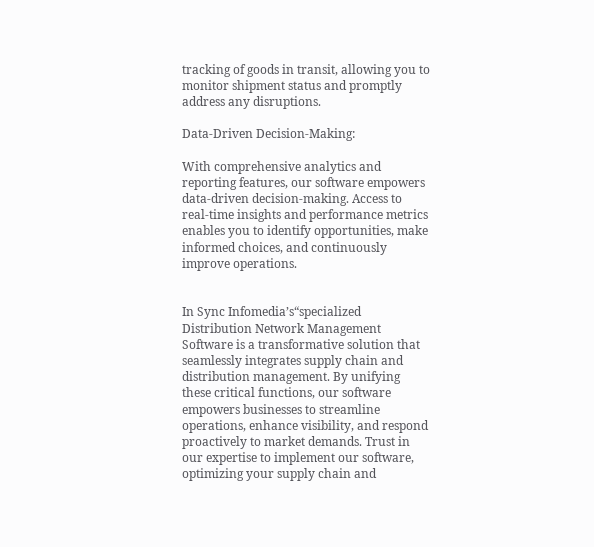tracking of goods in transit, allowing you to monitor shipment status and promptly address any disruptions.

Data-Driven Decision-Making:

With comprehensive analytics and reporting features, our software empowers data-driven decision-making. Access to real-time insights and performance metrics enables you to identify opportunities, make informed choices, and continuously improve operations.


In Sync Infomedia’s“specialized Distribution Network Management Software is a transformative solution that seamlessly integrates supply chain and distribution management. By unifying these critical functions, our software empowers businesses to streamline operations, enhance visibility, and respond proactively to market demands. Trust in our expertise to implement our software, optimizing your supply chain and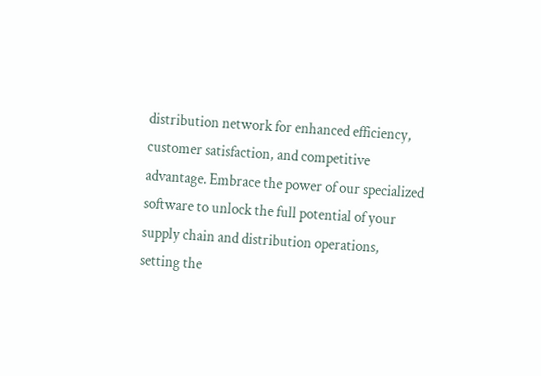distribution network for enhanced efficiency, customer satisfaction, and competitive advantage. Embrace the power of our specialized software to unlock the full potential of your supply chain and distribution operations, setting the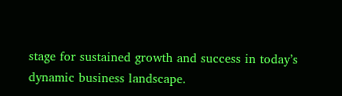stage for sustained growth and success in today’s dynamic business landscape.